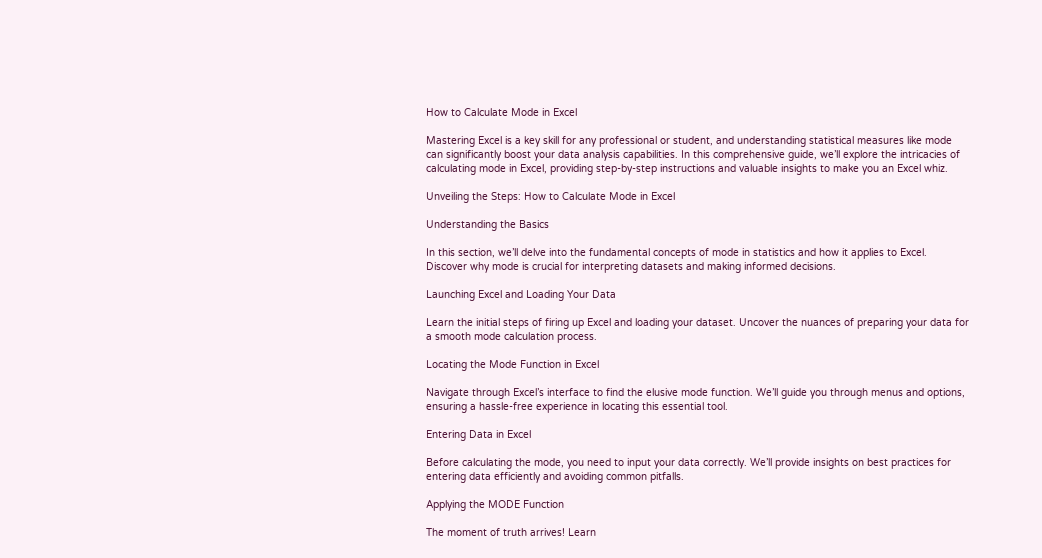How to Calculate Mode in Excel

Mastering Excel is a key skill for any professional or student, and understanding statistical measures like mode can significantly boost your data analysis capabilities. In this comprehensive guide, we’ll explore the intricacies of calculating mode in Excel, providing step-by-step instructions and valuable insights to make you an Excel whiz.

Unveiling the Steps: How to Calculate Mode in Excel

Understanding the Basics

In this section, we’ll delve into the fundamental concepts of mode in statistics and how it applies to Excel. Discover why mode is crucial for interpreting datasets and making informed decisions.

Launching Excel and Loading Your Data

Learn the initial steps of firing up Excel and loading your dataset. Uncover the nuances of preparing your data for a smooth mode calculation process.

Locating the Mode Function in Excel

Navigate through Excel’s interface to find the elusive mode function. We’ll guide you through menus and options, ensuring a hassle-free experience in locating this essential tool.

Entering Data in Excel

Before calculating the mode, you need to input your data correctly. We’ll provide insights on best practices for entering data efficiently and avoiding common pitfalls.

Applying the MODE Function

The moment of truth arrives! Learn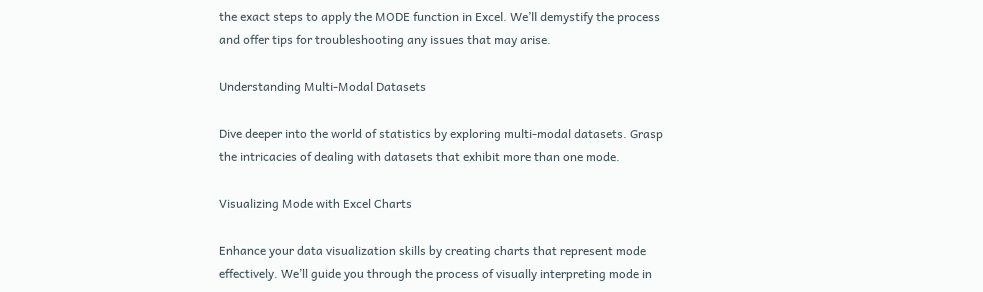the exact steps to apply the MODE function in Excel. We’ll demystify the process and offer tips for troubleshooting any issues that may arise.

Understanding Multi-Modal Datasets

Dive deeper into the world of statistics by exploring multi-modal datasets. Grasp the intricacies of dealing with datasets that exhibit more than one mode.

Visualizing Mode with Excel Charts

Enhance your data visualization skills by creating charts that represent mode effectively. We’ll guide you through the process of visually interpreting mode in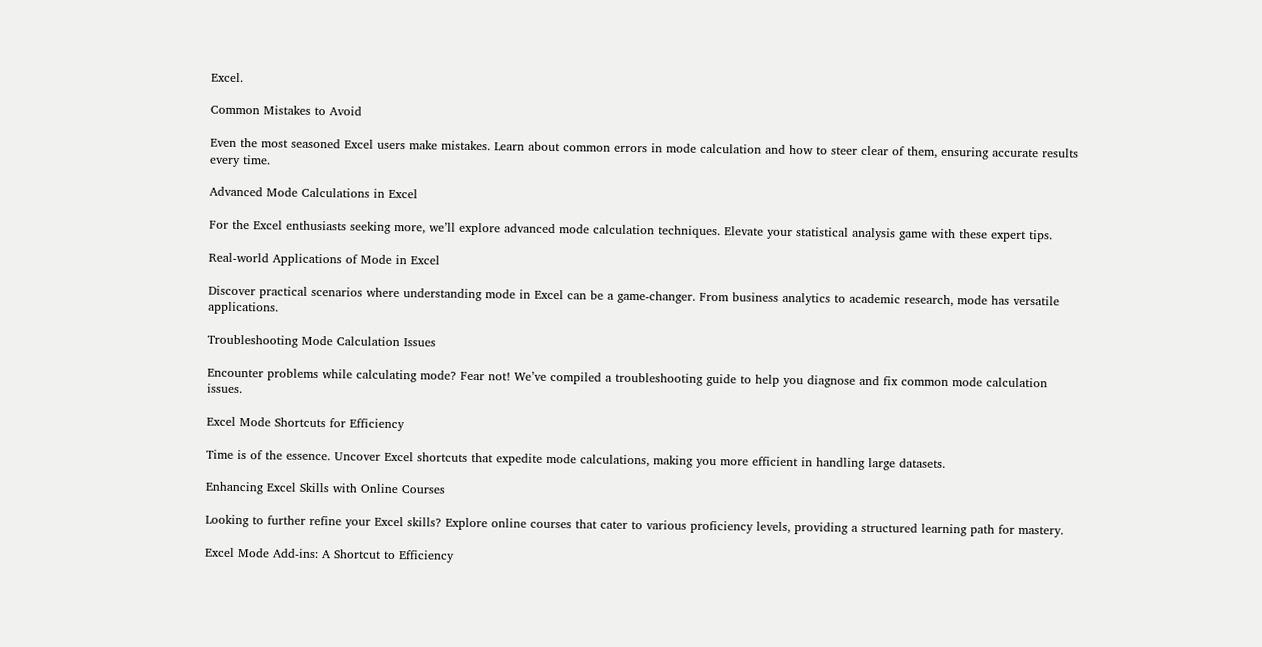Excel.

Common Mistakes to Avoid

Even the most seasoned Excel users make mistakes. Learn about common errors in mode calculation and how to steer clear of them, ensuring accurate results every time.

Advanced Mode Calculations in Excel

For the Excel enthusiasts seeking more, we’ll explore advanced mode calculation techniques. Elevate your statistical analysis game with these expert tips.

Real-world Applications of Mode in Excel

Discover practical scenarios where understanding mode in Excel can be a game-changer. From business analytics to academic research, mode has versatile applications.

Troubleshooting Mode Calculation Issues

Encounter problems while calculating mode? Fear not! We’ve compiled a troubleshooting guide to help you diagnose and fix common mode calculation issues.

Excel Mode Shortcuts for Efficiency

Time is of the essence. Uncover Excel shortcuts that expedite mode calculations, making you more efficient in handling large datasets.

Enhancing Excel Skills with Online Courses

Looking to further refine your Excel skills? Explore online courses that cater to various proficiency levels, providing a structured learning path for mastery.

Excel Mode Add-ins: A Shortcut to Efficiency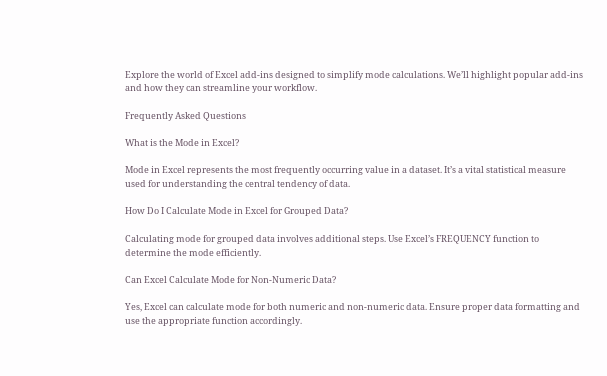Explore the world of Excel add-ins designed to simplify mode calculations. We’ll highlight popular add-ins and how they can streamline your workflow.

Frequently Asked Questions

What is the Mode in Excel?

Mode in Excel represents the most frequently occurring value in a dataset. It’s a vital statistical measure used for understanding the central tendency of data.

How Do I Calculate Mode in Excel for Grouped Data?

Calculating mode for grouped data involves additional steps. Use Excel’s FREQUENCY function to determine the mode efficiently.

Can Excel Calculate Mode for Non-Numeric Data?

Yes, Excel can calculate mode for both numeric and non-numeric data. Ensure proper data formatting and use the appropriate function accordingly.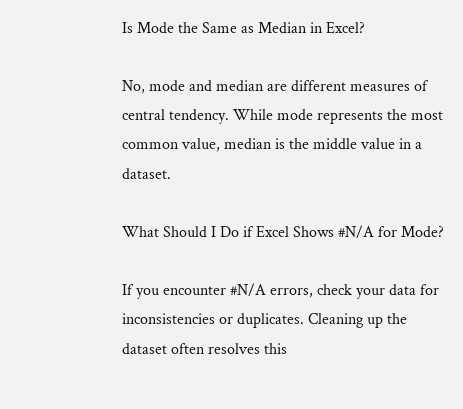Is Mode the Same as Median in Excel?

No, mode and median are different measures of central tendency. While mode represents the most common value, median is the middle value in a dataset.

What Should I Do if Excel Shows #N/A for Mode?

If you encounter #N/A errors, check your data for inconsistencies or duplicates. Cleaning up the dataset often resolves this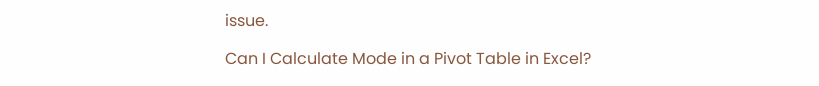issue.

Can I Calculate Mode in a Pivot Table in Excel?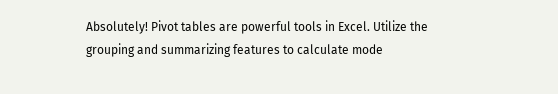Absolutely! Pivot tables are powerful tools in Excel. Utilize the grouping and summarizing features to calculate mode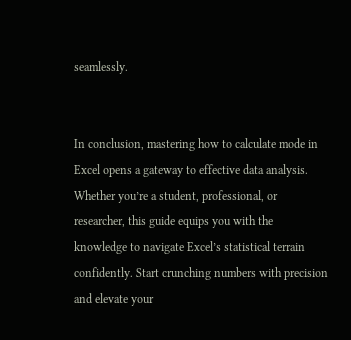seamlessly.


In conclusion, mastering how to calculate mode in Excel opens a gateway to effective data analysis. Whether you’re a student, professional, or researcher, this guide equips you with the knowledge to navigate Excel’s statistical terrain confidently. Start crunching numbers with precision and elevate your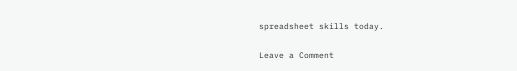spreadsheet skills today.

Leave a Comment